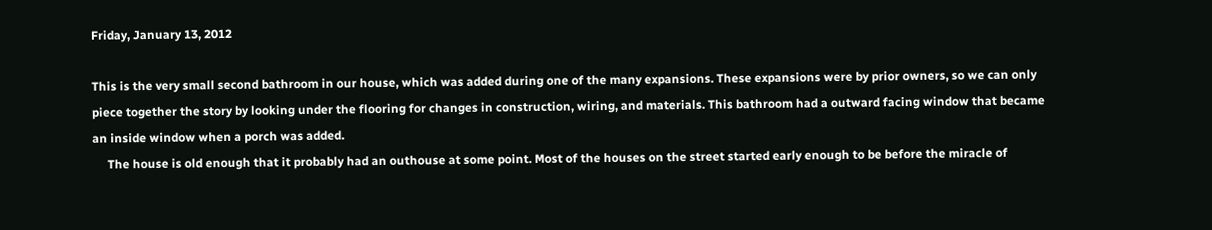Friday, January 13, 2012

This is the very small second bathroom in our house, which was added during one of the many expansions. These expansions were by prior owners, so we can only piece together the story by looking under the flooring for changes in construction, wiring, and materials. This bathroom had a outward facing window that became an inside window when a porch was added.
     The house is old enough that it probably had an outhouse at some point. Most of the houses on the street started early enough to be before the miracle of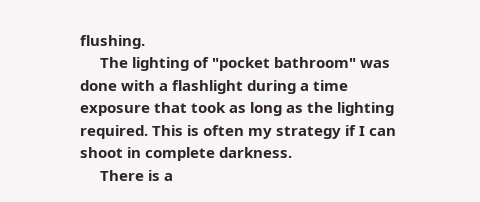flushing.
     The lighting of "pocket bathroom" was done with a flashlight during a time exposure that took as long as the lighting required. This is often my strategy if I can shoot in complete darkness.
     There is a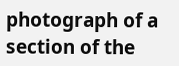photograph of a section of the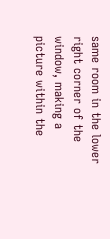same room in the lower right corner of the window, making a picture within the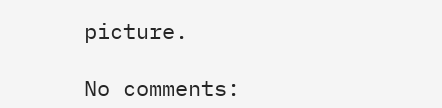picture.

No comments: